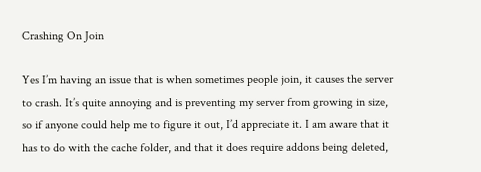Crashing On Join

Yes I’m having an issue that is when sometimes people join, it causes the server to crash. It’s quite annoying and is preventing my server from growing in size, so if anyone could help me to figure it out, I’d appreciate it. I am aware that it has to do with the cache folder, and that it does require addons being deleted,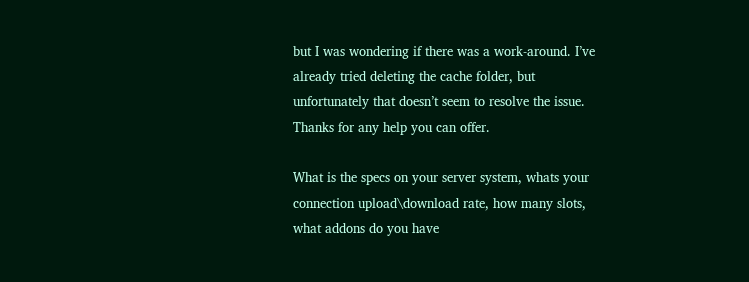but I was wondering if there was a work-around. I’ve already tried deleting the cache folder, but unfortunately that doesn’t seem to resolve the issue. Thanks for any help you can offer.

What is the specs on your server system, whats your connection upload\download rate, how many slots, what addons do you have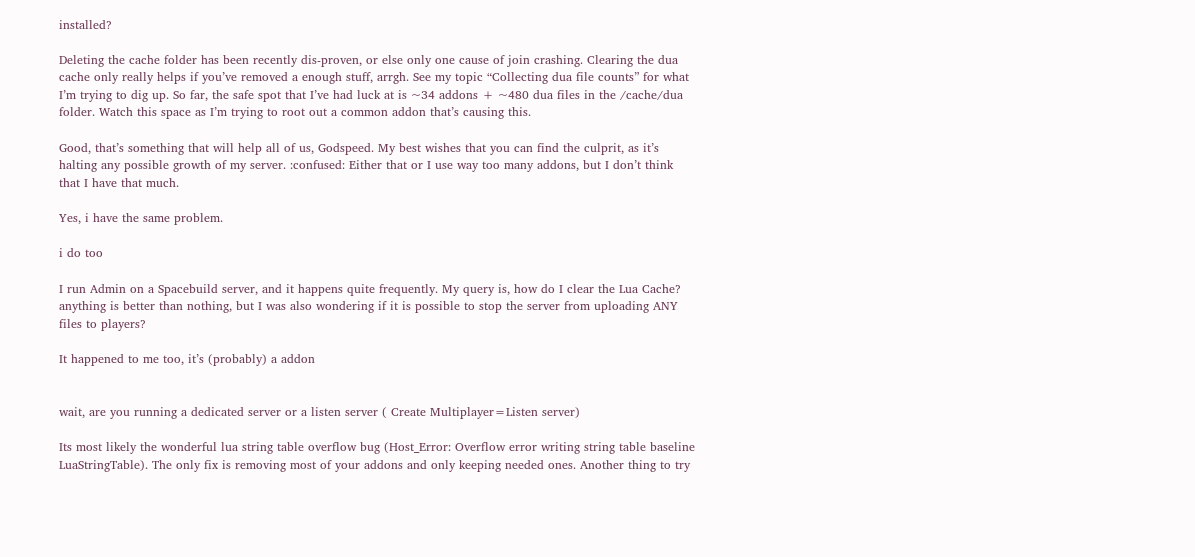installed?

Deleting the cache folder has been recently dis-proven, or else only one cause of join crashing. Clearing the dua cache only really helps if you’ve removed a enough stuff, arrgh. See my topic “Collecting dua file counts” for what I’m trying to dig up. So far, the safe spot that I’ve had luck at is ~34 addons + ~480 dua files in the /cache/dua folder. Watch this space as I’m trying to root out a common addon that’s causing this.

Good, that’s something that will help all of us, Godspeed. My best wishes that you can find the culprit, as it’s halting any possible growth of my server. :confused: Either that or I use way too many addons, but I don’t think that I have that much.

Yes, i have the same problem.

i do too

I run Admin on a Spacebuild server, and it happens quite frequently. My query is, how do I clear the Lua Cache? anything is better than nothing, but I was also wondering if it is possible to stop the server from uploading ANY files to players?

It happened to me too, it’s (probably) a addon


wait, are you running a dedicated server or a listen server ( Create Multiplayer=Listen server)

Its most likely the wonderful lua string table overflow bug (Host_Error: Overflow error writing string table baseline LuaStringTable). The only fix is removing most of your addons and only keeping needed ones. Another thing to try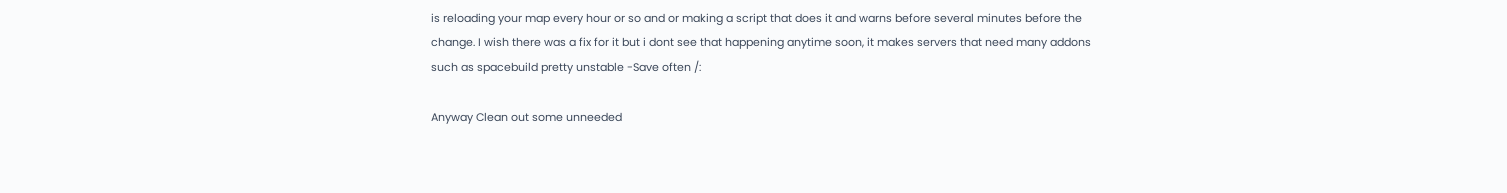is reloading your map every hour or so and or making a script that does it and warns before several minutes before the change. I wish there was a fix for it but i dont see that happening anytime soon, it makes servers that need many addons such as spacebuild pretty unstable -Save often /:

Anyway Clean out some unneeded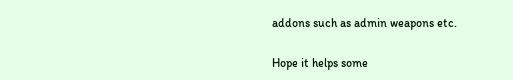addons such as admin weapons etc.

Hope it helps some